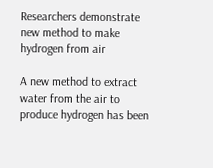Researchers demonstrate new method to make hydrogen from air

A new method to extract water from the air to produce hydrogen has been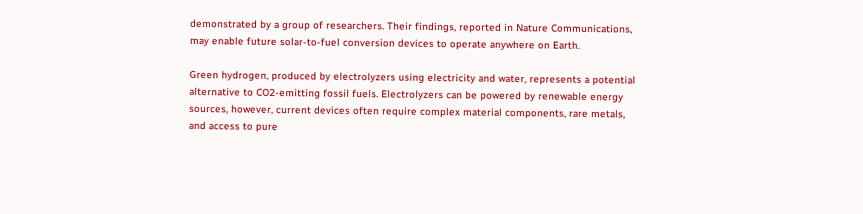demonstrated by a group of researchers. Their findings, reported in Nature Communications, may enable future solar-to-fuel conversion devices to operate anywhere on Earth.

Green hydrogen, produced by electrolyzers using electricity and water, represents a potential alternative to CO2-emitting fossil fuels. Electrolyzers can be powered by renewable energy sources, however, current devices often require complex material components, rare metals, and access to pure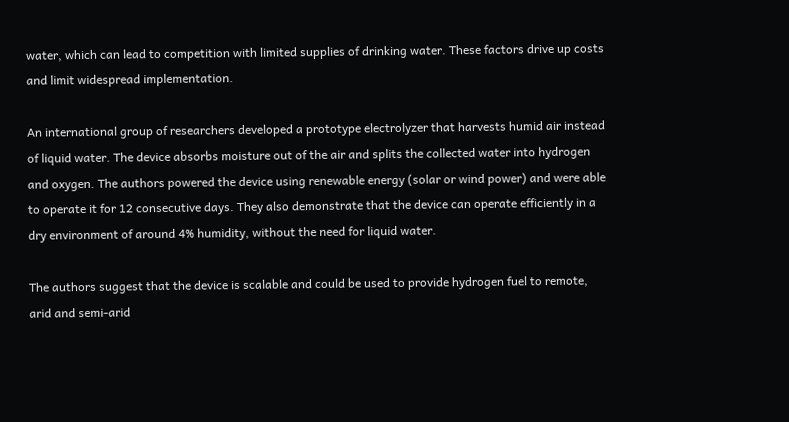water, which can lead to competition with limited supplies of drinking water. These factors drive up costs and limit widespread implementation.

An international group of researchers developed a prototype electrolyzer that harvests humid air instead of liquid water. The device absorbs moisture out of the air and splits the collected water into hydrogen and oxygen. The authors powered the device using renewable energy (solar or wind power) and were able to operate it for 12 consecutive days. They also demonstrate that the device can operate efficiently in a dry environment of around 4% humidity, without the need for liquid water.

The authors suggest that the device is scalable and could be used to provide hydrogen fuel to remote, arid and semi-arid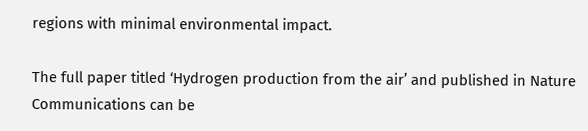regions with minimal environmental impact.

The full paper titled ‘Hydrogen production from the air’ and published in Nature Communications can be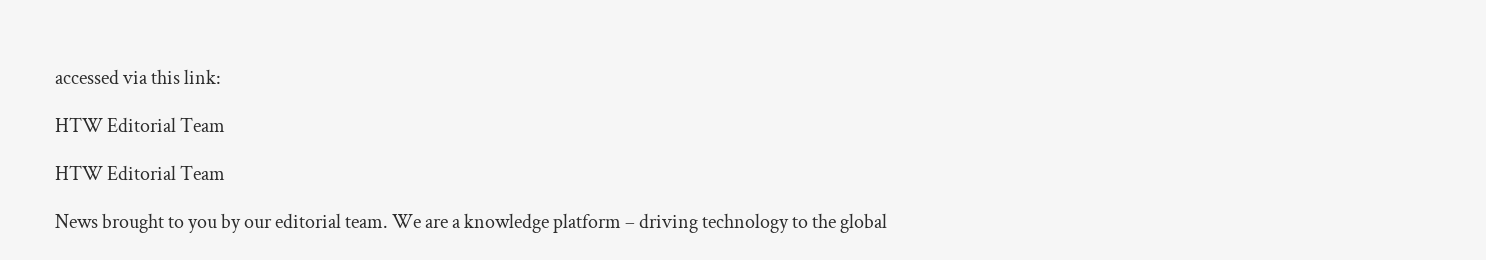accessed via this link:

HTW Editorial Team

HTW Editorial Team

News brought to you by our editorial team. We are a knowledge platform – driving technology to the global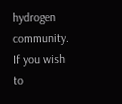hydrogen community. If you wish to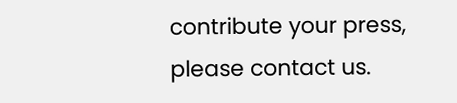contribute your press, please contact us.